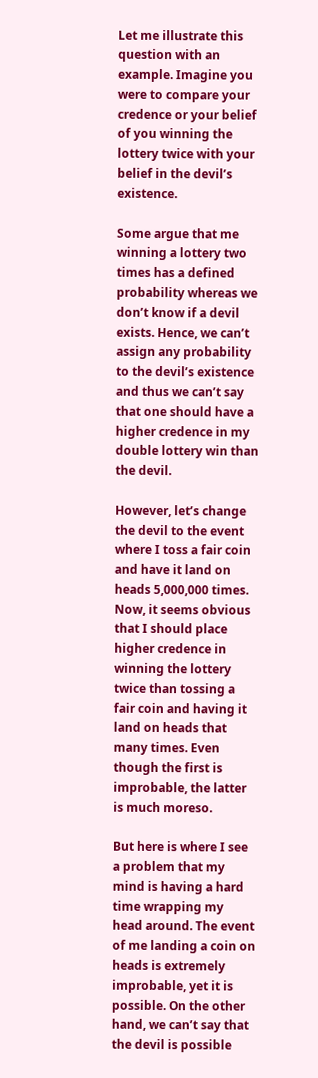Let me illustrate this question with an example. Imagine you were to compare your credence or your belief of you winning the lottery twice with your belief in the devil’s existence.

Some argue that me winning a lottery two times has a defined probability whereas we don’t know if a devil exists. Hence, we can’t assign any probability to the devil’s existence and thus we can’t say that one should have a higher credence in my double lottery win than the devil.

However, let’s change the devil to the event where I toss a fair coin and have it land on heads 5,000,000 times. Now, it seems obvious that I should place higher credence in winning the lottery twice than tossing a fair coin and having it land on heads that many times. Even though the first is improbable, the latter is much moreso.

But here is where I see a problem that my mind is having a hard time wrapping my head around. The event of me landing a coin on heads is extremely improbable, yet it is possible. On the other hand, we can’t say that the devil is possible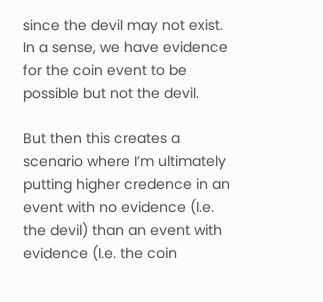since the devil may not exist. In a sense, we have evidence for the coin event to be possible but not the devil.

But then this creates a scenario where I’m ultimately putting higher credence in an event with no evidence (I.e. the devil) than an event with evidence (I.e. the coin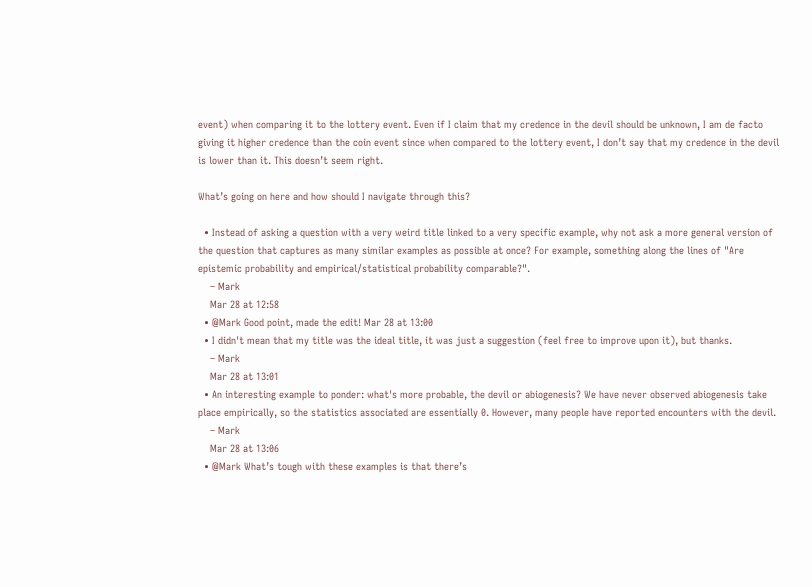event) when comparing it to the lottery event. Even if I claim that my credence in the devil should be unknown, I am de facto giving it higher credence than the coin event since when compared to the lottery event, I don’t say that my credence in the devil is lower than it. This doesn’t seem right.

What’s going on here and how should I navigate through this?

  • Instead of asking a question with a very weird title linked to a very specific example, why not ask a more general version of the question that captures as many similar examples as possible at once? For example, something along the lines of "Are epistemic probability and empirical/statistical probability comparable?".
    – Mark
    Mar 28 at 12:58
  • @Mark Good point, made the edit! Mar 28 at 13:00
  • I didn't mean that my title was the ideal title, it was just a suggestion (feel free to improve upon it), but thanks.
    – Mark
    Mar 28 at 13:01
  • An interesting example to ponder: what's more probable, the devil or abiogenesis? We have never observed abiogenesis take place empirically, so the statistics associated are essentially 0. However, many people have reported encounters with the devil.
    – Mark
    Mar 28 at 13:06
  • @Mark What’s tough with these examples is that there’s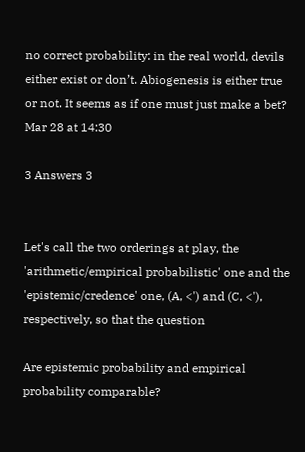no correct probability: in the real world, devils either exist or don’t. Abiogenesis is either true or not. It seems as if one must just make a bet? Mar 28 at 14:30

3 Answers 3


Let's call the two orderings at play, the 'arithmetic/empirical probabilistic' one and the 'epistemic/credence' one, (A, <') and (C, <'), respectively, so that the question

Are epistemic probability and empirical probability comparable?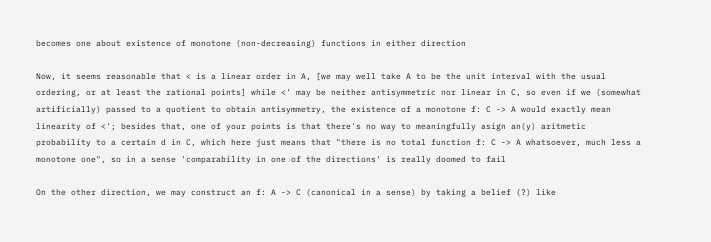becomes one about existence of monotone (non-decreasing) functions in either direction

Now, it seems reasonable that < is a linear order in A, [we may well take A to be the unit interval with the usual ordering, or at least the rational points] while <' may be neither antisymmetric nor linear in C, so even if we (somewhat artificially) passed to a quotient to obtain antisymmetry, the existence of a monotone f: C -> A would exactly mean linearity of <'; besides that, one of your points is that there's no way to meaningfully asign an(y) aritmetic probability to a certain d in C, which here just means that "there is no total function f: C -> A whatsoever, much less a monotone one", so in a sense 'comparability in one of the directions' is really doomed to fail

On the other direction, we may construct an f: A -> C (canonical in a sense) by taking a belief (?) like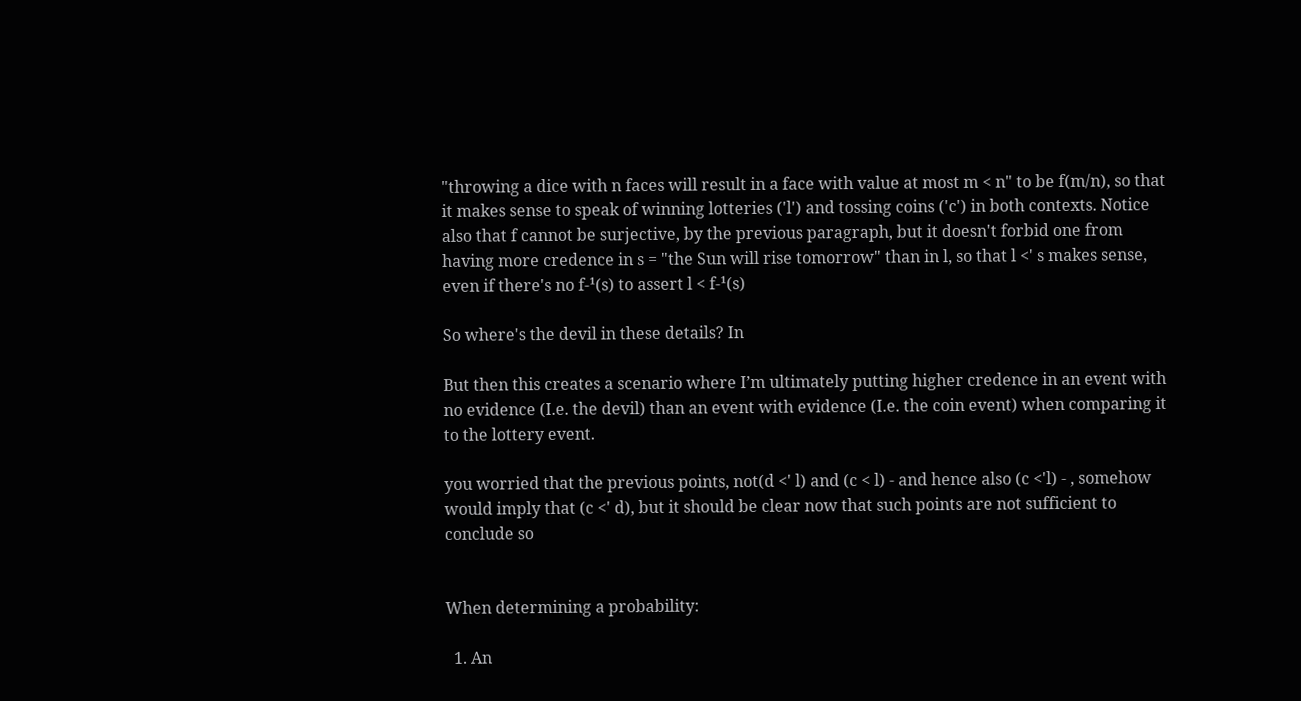"throwing a dice with n faces will result in a face with value at most m < n" to be f(m/n), so that it makes sense to speak of winning lotteries ('l') and tossing coins ('c') in both contexts. Notice also that f cannot be surjective, by the previous paragraph, but it doesn't forbid one from having more credence in s = "the Sun will rise tomorrow" than in l, so that l <' s makes sense, even if there's no f-¹(s) to assert l < f-¹(s)

So where's the devil in these details? In

But then this creates a scenario where I’m ultimately putting higher credence in an event with no evidence (I.e. the devil) than an event with evidence (I.e. the coin event) when comparing it to the lottery event.

you worried that the previous points, not(d <' l) and (c < l) - and hence also (c <'l) - , somehow would imply that (c <' d), but it should be clear now that such points are not sufficient to conclude so


When determining a probability:

  1. An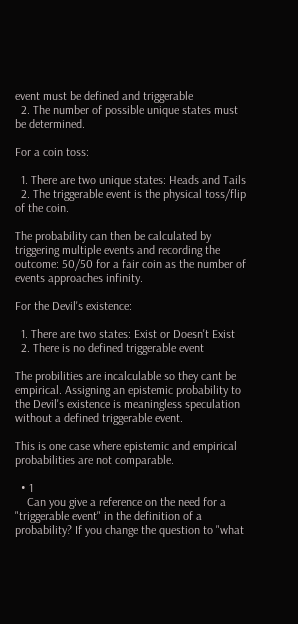event must be defined and triggerable
  2. The number of possible unique states must be determined.

For a coin toss:

  1. There are two unique states: Heads and Tails
  2. The triggerable event is the physical toss/flip of the coin.

The probability can then be calculated by triggering multiple events and recording the outcome: 50/50 for a fair coin as the number of events approaches infinity.

For the Devil's existence:

  1. There are two states: Exist or Doesn't Exist
  2. There is no defined triggerable event

The probilities are incalculable so they cant be empirical. Assigning an epistemic probability to the Devil's existence is meaningless speculation without a defined triggerable event.

This is one case where epistemic and empirical probabilities are not comparable.

  • 1
    Can you give a reference on the need for a "triggerable event" in the definition of a probability? If you change the question to "what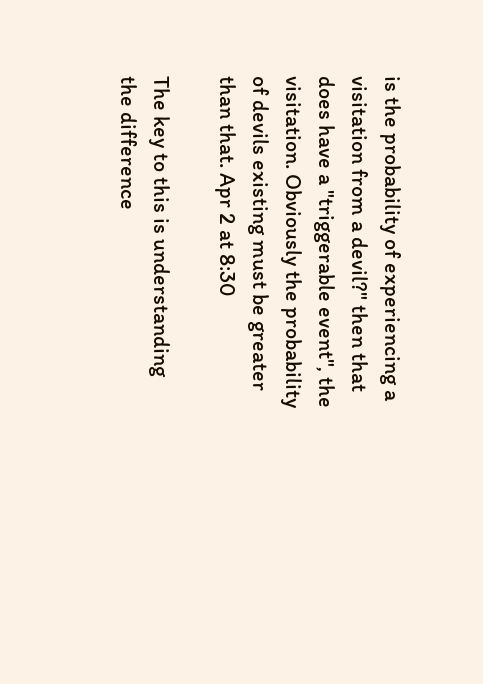is the probability of experiencing a visitation from a devil?" then that does have a "triggerable event", the visitation. Obviously the probability of devils existing must be greater than that. Apr 2 at 8:30

The key to this is understanding the difference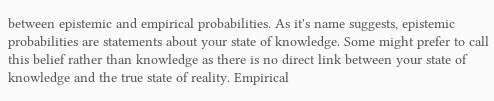between epistemic and empirical probabilities. As it's name suggests, epistemic probabilities are statements about your state of knowledge. Some might prefer to call this belief rather than knowledge as there is no direct link between your state of knowledge and the true state of reality. Empirical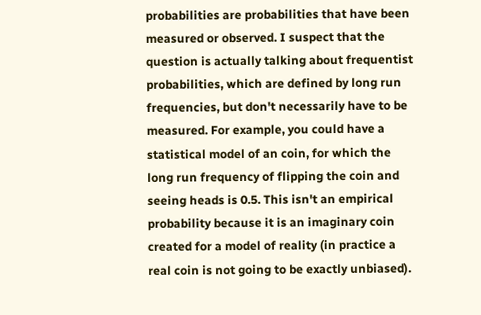probabilities are probabilities that have been measured or observed. I suspect that the question is actually talking about frequentist probabilities, which are defined by long run frequencies, but don't necessarily have to be measured. For example, you could have a statistical model of an coin, for which the long run frequency of flipping the coin and seeing heads is 0.5. This isn't an empirical probability because it is an imaginary coin created for a model of reality (in practice a real coin is not going to be exactly unbiased).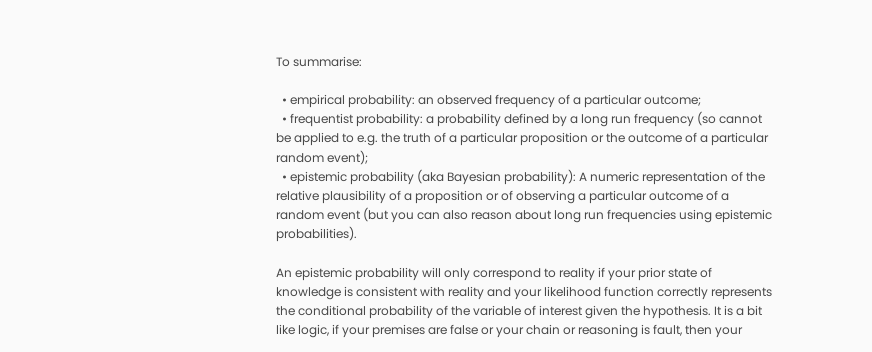To summarise:

  • empirical probability: an observed frequency of a particular outcome;
  • frequentist probability: a probability defined by a long run frequency (so cannot be applied to e.g. the truth of a particular proposition or the outcome of a particular random event);
  • epistemic probability (aka Bayesian probability): A numeric representation of the relative plausibility of a proposition or of observing a particular outcome of a random event (but you can also reason about long run frequencies using epistemic probabilities).

An epistemic probability will only correspond to reality if your prior state of knowledge is consistent with reality and your likelihood function correctly represents the conditional probability of the variable of interest given the hypothesis. It is a bit like logic, if your premises are false or your chain or reasoning is fault, then your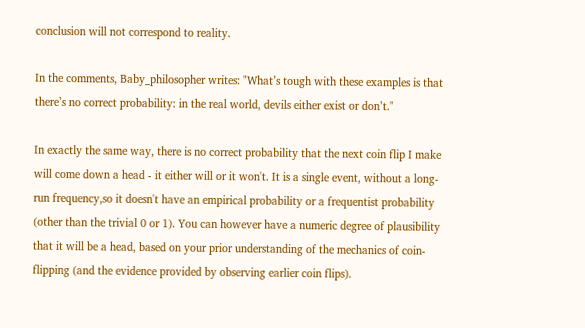conclusion will not correspond to reality.

In the comments, Baby_philosopher writes: "What’s tough with these examples is that there’s no correct probability: in the real world, devils either exist or don’t."

In exactly the same way, there is no correct probability that the next coin flip I make will come down a head - it either will or it won't. It is a single event, without a long-run frequency,so it doesn't have an empirical probability or a frequentist probability (other than the trivial 0 or 1). You can however have a numeric degree of plausibility that it will be a head, based on your prior understanding of the mechanics of coin-flipping (and the evidence provided by observing earlier coin flips).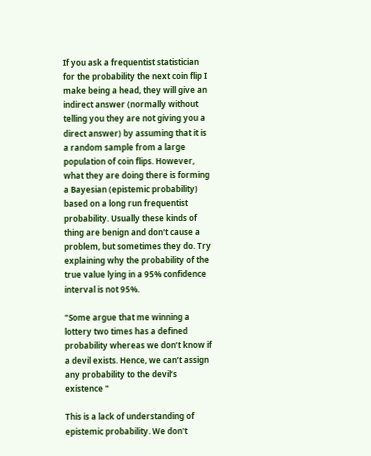If you ask a frequentist statistician for the probability the next coin flip I make being a head, they will give an indirect answer (normally without telling you they are not giving you a direct answer) by assuming that it is a random sample from a large population of coin flips. However, what they are doing there is forming a Bayesian (epistemic probability) based on a long run frequentist probability. Usually these kinds of thing are benign and don't cause a problem, but sometimes they do. Try explaining why the probability of the true value lying in a 95% confidence interval is not 95%.

"Some argue that me winning a lottery two times has a defined probability whereas we don’t know if a devil exists. Hence, we can’t assign any probability to the devil’s existence "

This is a lack of understanding of epistemic probability. We don't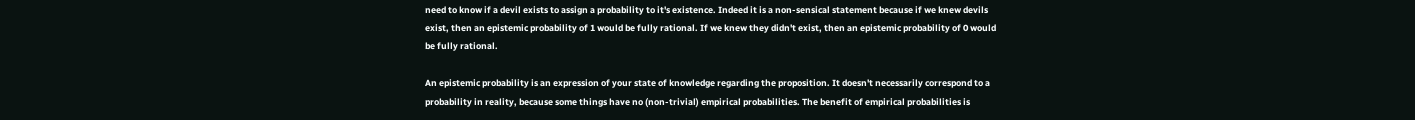need to know if a devil exists to assign a probability to it's existence. Indeed it is a non-sensical statement because if we knew devils exist, then an epistemic probability of 1 would be fully rational. If we knew they didn't exist, then an epistemic probability of 0 would be fully rational.

An epistemic probability is an expression of your state of knowledge regarding the proposition. It doesn't necessarily correspond to a probability in reality, because some things have no (non-trivial) empirical probabilities. The benefit of empirical probabilities is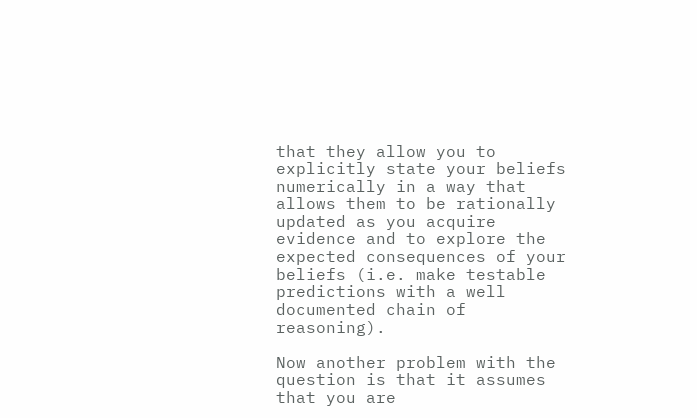that they allow you to explicitly state your beliefs numerically in a way that allows them to be rationally updated as you acquire evidence and to explore the expected consequences of your beliefs (i.e. make testable predictions with a well documented chain of reasoning).

Now another problem with the question is that it assumes that you are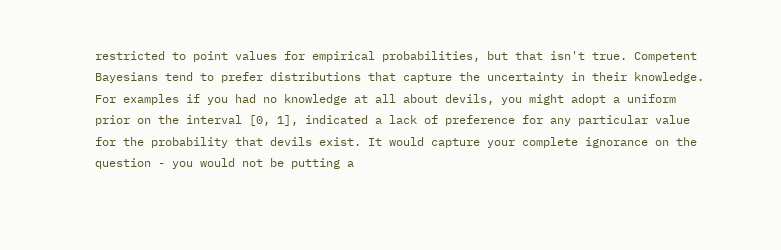restricted to point values for empirical probabilities, but that isn't true. Competent Bayesians tend to prefer distributions that capture the uncertainty in their knowledge. For examples if you had no knowledge at all about devils, you might adopt a uniform prior on the interval [0, 1], indicated a lack of preference for any particular value for the probability that devils exist. It would capture your complete ignorance on the question - you would not be putting a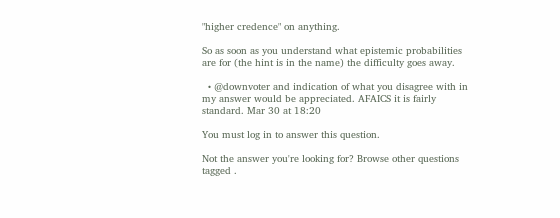"higher credence" on anything.

So as soon as you understand what epistemic probabilities are for (the hint is in the name) the difficulty goes away.

  • @downvoter and indication of what you disagree with in my answer would be appreciated. AFAICS it is fairly standard. Mar 30 at 18:20

You must log in to answer this question.

Not the answer you're looking for? Browse other questions tagged .